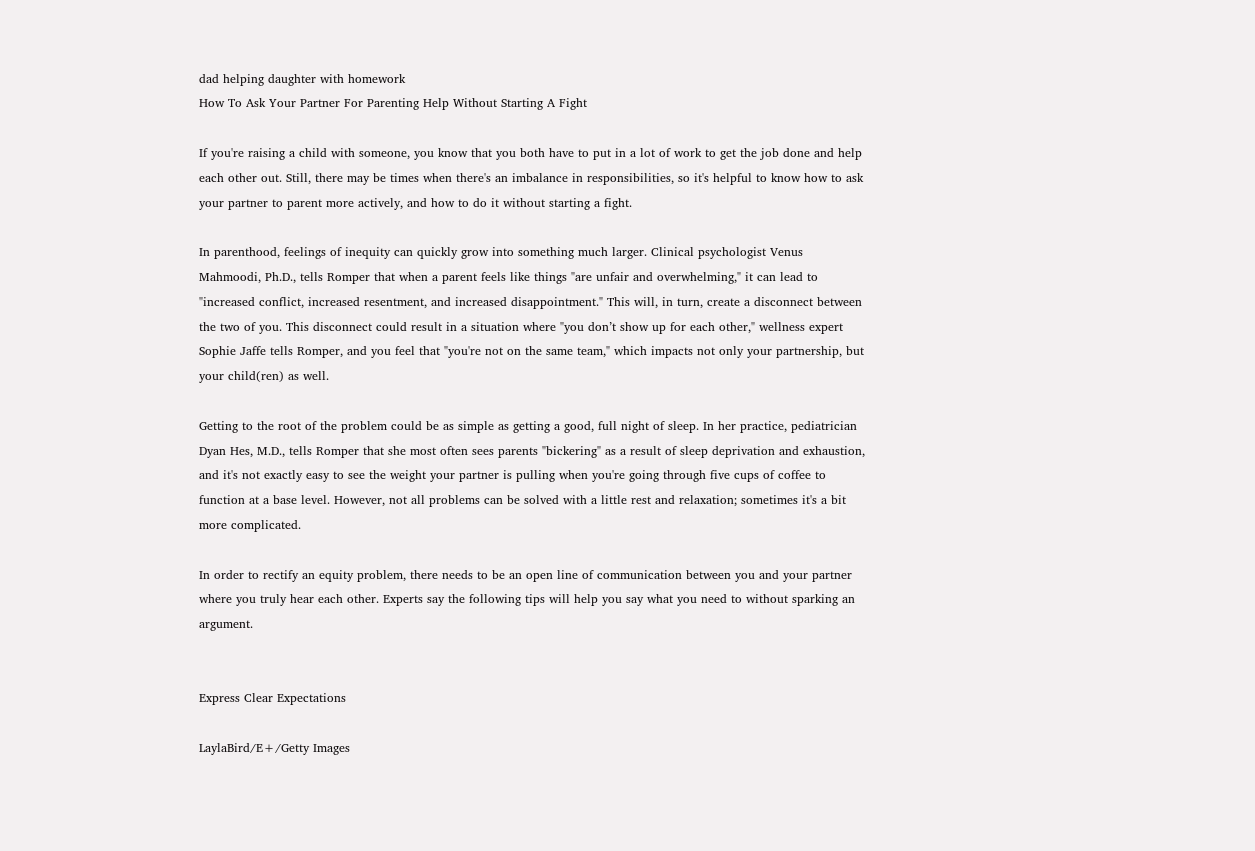dad helping daughter with homework
How To Ask Your Partner For Parenting Help Without Starting A Fight

If you're raising a child with someone, you know that you both have to put in a lot of work to get the job done and help each other out. Still, there may be times when there's an imbalance in responsibilities, so it's helpful to know how to ask your partner to parent more actively, and how to do it without starting a fight.

In parenthood, feelings of inequity can quickly grow into something much larger. Clinical psychologist Venus Mahmoodi, Ph.D., tells Romper that when a parent feels like things "are unfair and overwhelming," it can lead to "increased conflict, increased resentment, and increased disappointment." This will, in turn, create a disconnect between the two of you. This disconnect could result in a situation where "you don’t show up for each other," wellness expert Sophie Jaffe tells Romper, and you feel that "you're not on the same team," which impacts not only your partnership, but your child(ren) as well.

Getting to the root of the problem could be as simple as getting a good, full night of sleep. In her practice, pediatrician Dyan Hes, M.D., tells Romper that she most often sees parents "bickering" as a result of sleep deprivation and exhaustion, and it's not exactly easy to see the weight your partner is pulling when you're going through five cups of coffee to function at a base level. However, not all problems can be solved with a little rest and relaxation; sometimes it's a bit more complicated.

In order to rectify an equity problem, there needs to be an open line of communication between you and your partner where you truly hear each other. Experts say the following tips will help you say what you need to without sparking an argument.


Express Clear Expectations

LaylaBird/E+/Getty Images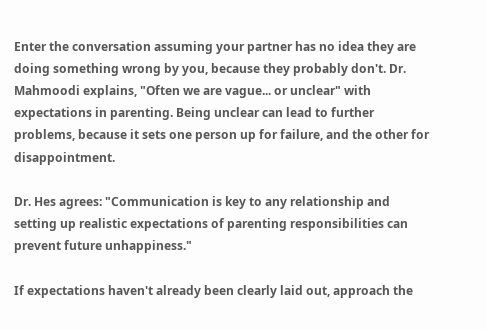Enter the conversation assuming your partner has no idea they are doing something wrong by you, because they probably don't. Dr. Mahmoodi explains, "Often we are vague... or unclear" with expectations in parenting. Being unclear can lead to further problems, because it sets one person up for failure, and the other for disappointment.

Dr. Hes agrees: "Communication is key to any relationship and setting up realistic expectations of parenting responsibilities can prevent future unhappiness."

If expectations haven't already been clearly laid out, approach the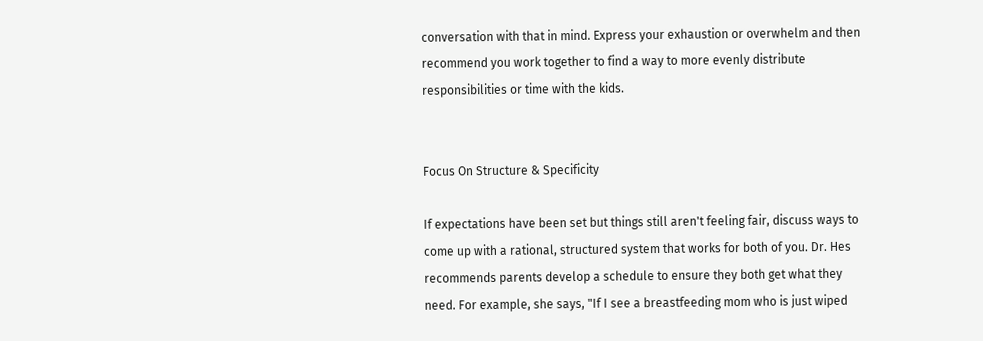conversation with that in mind. Express your exhaustion or overwhelm and then recommend you work together to find a way to more evenly distribute responsibilities or time with the kids.


Focus On Structure & Specificity

If expectations have been set but things still aren't feeling fair, discuss ways to come up with a rational, structured system that works for both of you. Dr. Hes recommends parents develop a schedule to ensure they both get what they need. For example, she says, "If I see a breastfeeding mom who is just wiped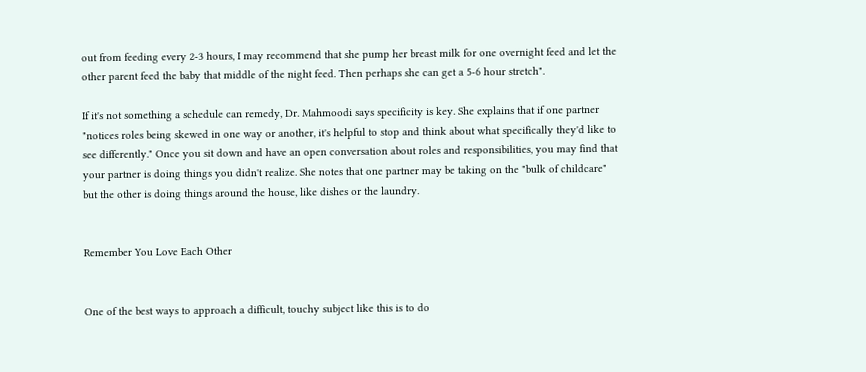out from feeding every 2-3 hours, I may recommend that she pump her breast milk for one overnight feed and let the other parent feed the baby that middle of the night feed. Then perhaps she can get a 5-6 hour stretch".

If it's not something a schedule can remedy, Dr. Mahmoodi says specificity is key. She explains that if one partner "notices roles being skewed in one way or another, it's helpful to stop and think about what specifically they'd like to see differently." Once you sit down and have an open conversation about roles and responsibilities, you may find that your partner is doing things you didn't realize. She notes that one partner may be taking on the "bulk of childcare" but the other is doing things around the house, like dishes or the laundry.


Remember You Love Each Other


One of the best ways to approach a difficult, touchy subject like this is to do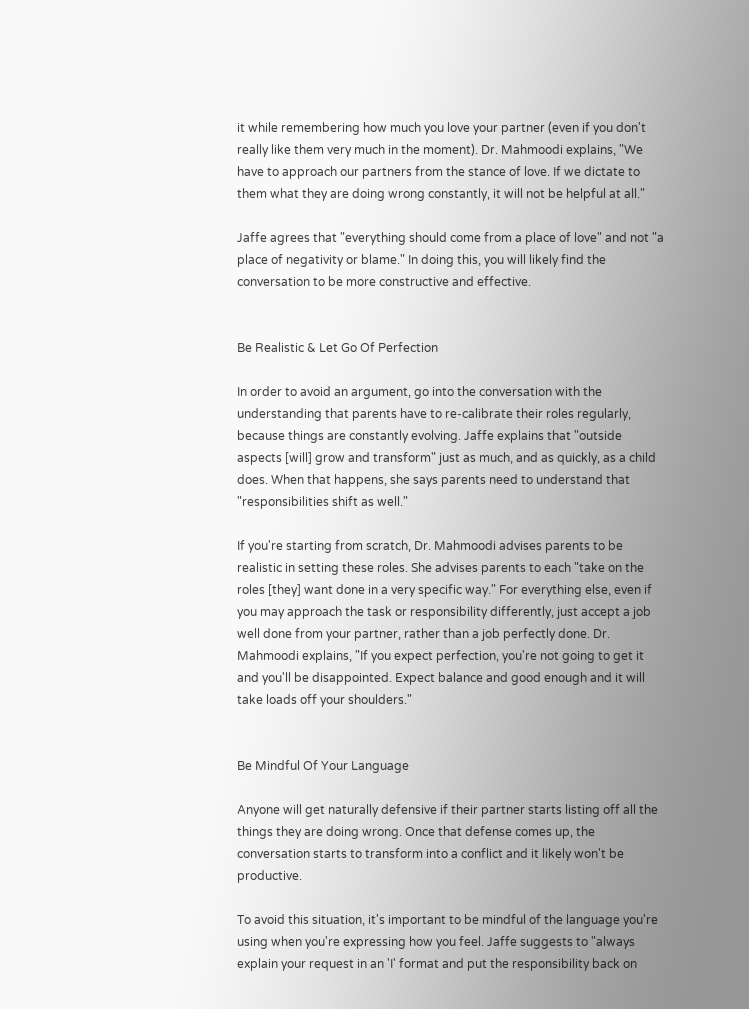it while remembering how much you love your partner (even if you don't really like them very much in the moment). Dr. Mahmoodi explains, "We have to approach our partners from the stance of love. If we dictate to them what they are doing wrong constantly, it will not be helpful at all."

Jaffe agrees that "everything should come from a place of love" and not "a place of negativity or blame." In doing this, you will likely find the conversation to be more constructive and effective.


Be Realistic & Let Go Of Perfection

In order to avoid an argument, go into the conversation with the understanding that parents have to re-calibrate their roles regularly, because things are constantly evolving. Jaffe explains that "outside aspects [will] grow and transform" just as much, and as quickly, as a child does. When that happens, she says parents need to understand that "responsibilities shift as well."

If you're starting from scratch, Dr. Mahmoodi advises parents to be realistic in setting these roles. She advises parents to each "take on the roles [they] want done in a very specific way." For everything else, even if you may approach the task or responsibility differently, just accept a job well done from your partner, rather than a job perfectly done. Dr. Mahmoodi explains, "If you expect perfection, you're not going to get it and you'll be disappointed. Expect balance and good enough and it will take loads off your shoulders."


Be Mindful Of Your Language

Anyone will get naturally defensive if their partner starts listing off all the things they are doing wrong. Once that defense comes up, the conversation starts to transform into a conflict and it likely won't be productive.

To avoid this situation, it's important to be mindful of the language you're using when you're expressing how you feel. Jaffe suggests to "always explain your request in an 'I' format and put the responsibility back on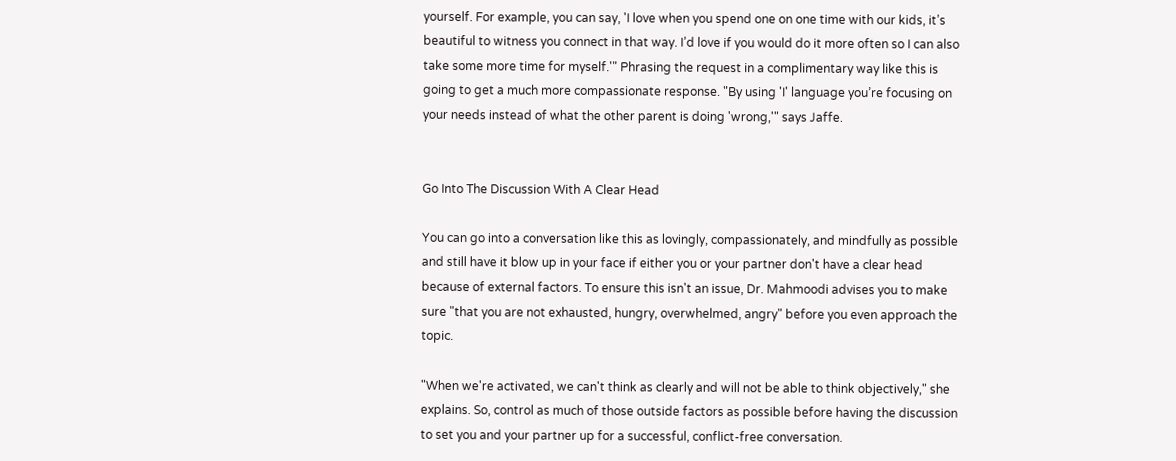yourself. For example, you can say, 'I love when you spend one on one time with our kids, it’s beautiful to witness you connect in that way. I’d love if you would do it more often so I can also take some more time for myself.'" Phrasing the request in a complimentary way like this is going to get a much more compassionate response. "By using 'I' language you’re focusing on your needs instead of what the other parent is doing 'wrong,'" says Jaffe.


Go Into The Discussion With A Clear Head

You can go into a conversation like this as lovingly, compassionately, and mindfully as possible and still have it blow up in your face if either you or your partner don't have a clear head because of external factors. To ensure this isn't an issue, Dr. Mahmoodi advises you to make sure "that you are not exhausted, hungry, overwhelmed, angry" before you even approach the topic.

"When we're activated, we can't think as clearly and will not be able to think objectively," she explains. So, control as much of those outside factors as possible before having the discussion to set you and your partner up for a successful, conflict-free conversation.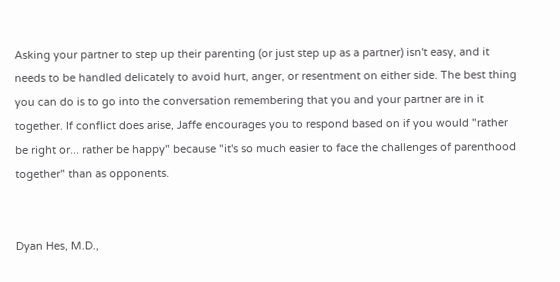Asking your partner to step up their parenting (or just step up as a partner) isn't easy, and it needs to be handled delicately to avoid hurt, anger, or resentment on either side. The best thing you can do is to go into the conversation remembering that you and your partner are in it together. If conflict does arise, Jaffe encourages you to respond based on if you would "rather be right or... rather be happy" because "it's so much easier to face the challenges of parenthood together" than as opponents.


Dyan Hes, M.D.,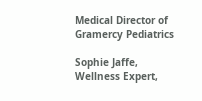Medical Director of Gramercy Pediatrics

Sophie Jaffe, Wellness Expert,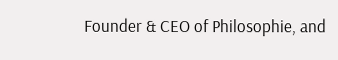Founder & CEO of Philosophie, and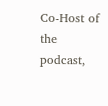Co-Host of the podcast,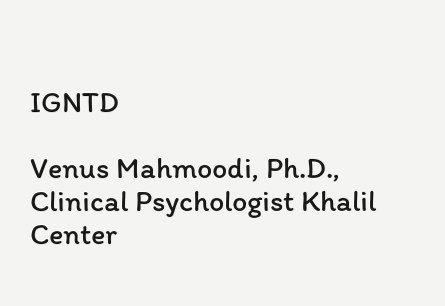IGNTD

Venus Mahmoodi, Ph.D., Clinical Psychologist Khalil Center